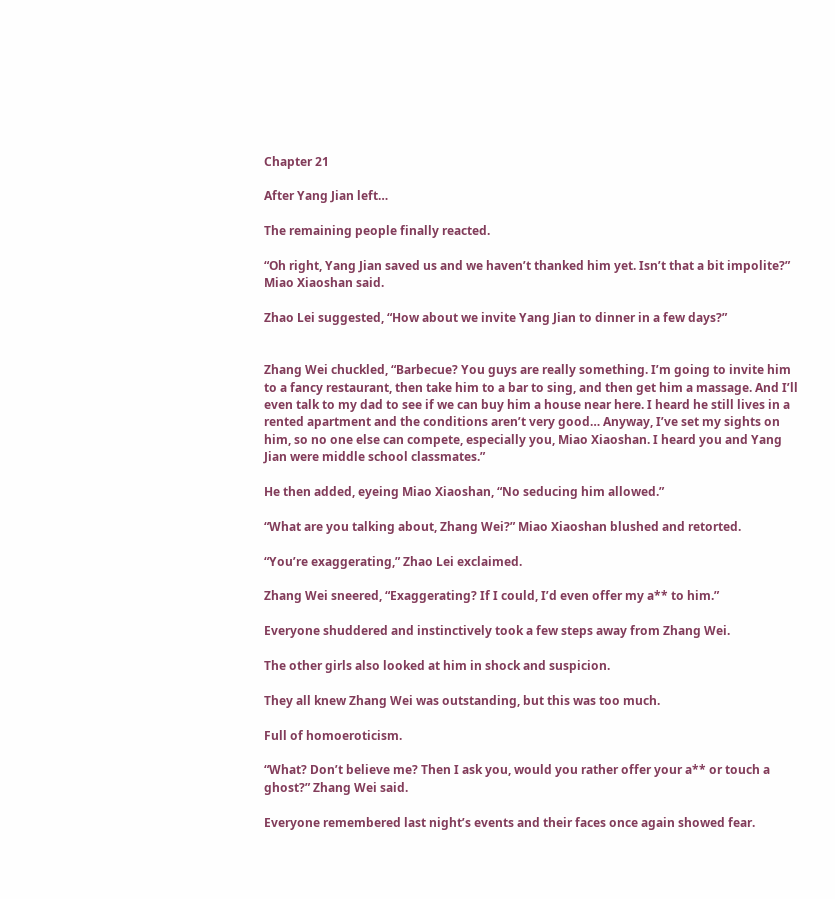Chapter 21

After Yang Jian left…

The remaining people finally reacted.

“Oh right, Yang Jian saved us and we haven’t thanked him yet. Isn’t that a bit impolite?” Miao Xiaoshan said.

Zhao Lei suggested, “How about we invite Yang Jian to dinner in a few days?”


Zhang Wei chuckled, “Barbecue? You guys are really something. I’m going to invite him to a fancy restaurant, then take him to a bar to sing, and then get him a massage. And I’ll even talk to my dad to see if we can buy him a house near here. I heard he still lives in a rented apartment and the conditions aren’t very good… Anyway, I’ve set my sights on him, so no one else can compete, especially you, Miao Xiaoshan. I heard you and Yang Jian were middle school classmates.”

He then added, eyeing Miao Xiaoshan, “No seducing him allowed.”

“What are you talking about, Zhang Wei?” Miao Xiaoshan blushed and retorted.

“You’re exaggerating,” Zhao Lei exclaimed.

Zhang Wei sneered, “Exaggerating? If I could, I’d even offer my a** to him.”

Everyone shuddered and instinctively took a few steps away from Zhang Wei.

The other girls also looked at him in shock and suspicion.

They all knew Zhang Wei was outstanding, but this was too much.

Full of homoeroticism.

“What? Don’t believe me? Then I ask you, would you rather offer your a** or touch a ghost?” Zhang Wei said.

Everyone remembered last night’s events and their faces once again showed fear.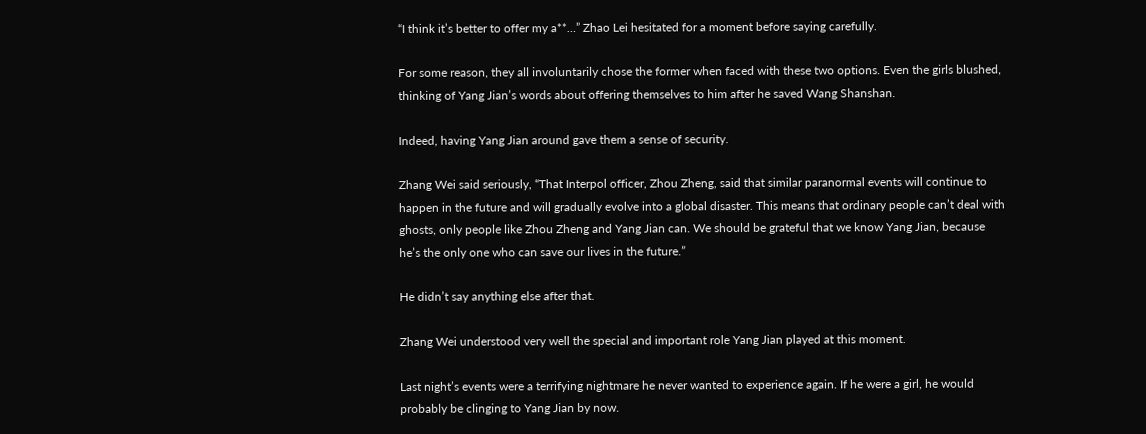“I think it’s better to offer my a**…” Zhao Lei hesitated for a moment before saying carefully.

For some reason, they all involuntarily chose the former when faced with these two options. Even the girls blushed, thinking of Yang Jian’s words about offering themselves to him after he saved Wang Shanshan.

Indeed, having Yang Jian around gave them a sense of security.

Zhang Wei said seriously, “That Interpol officer, Zhou Zheng, said that similar paranormal events will continue to happen in the future and will gradually evolve into a global disaster. This means that ordinary people can’t deal with ghosts, only people like Zhou Zheng and Yang Jian can. We should be grateful that we know Yang Jian, because he’s the only one who can save our lives in the future.”

He didn’t say anything else after that.

Zhang Wei understood very well the special and important role Yang Jian played at this moment.

Last night’s events were a terrifying nightmare he never wanted to experience again. If he were a girl, he would probably be clinging to Yang Jian by now.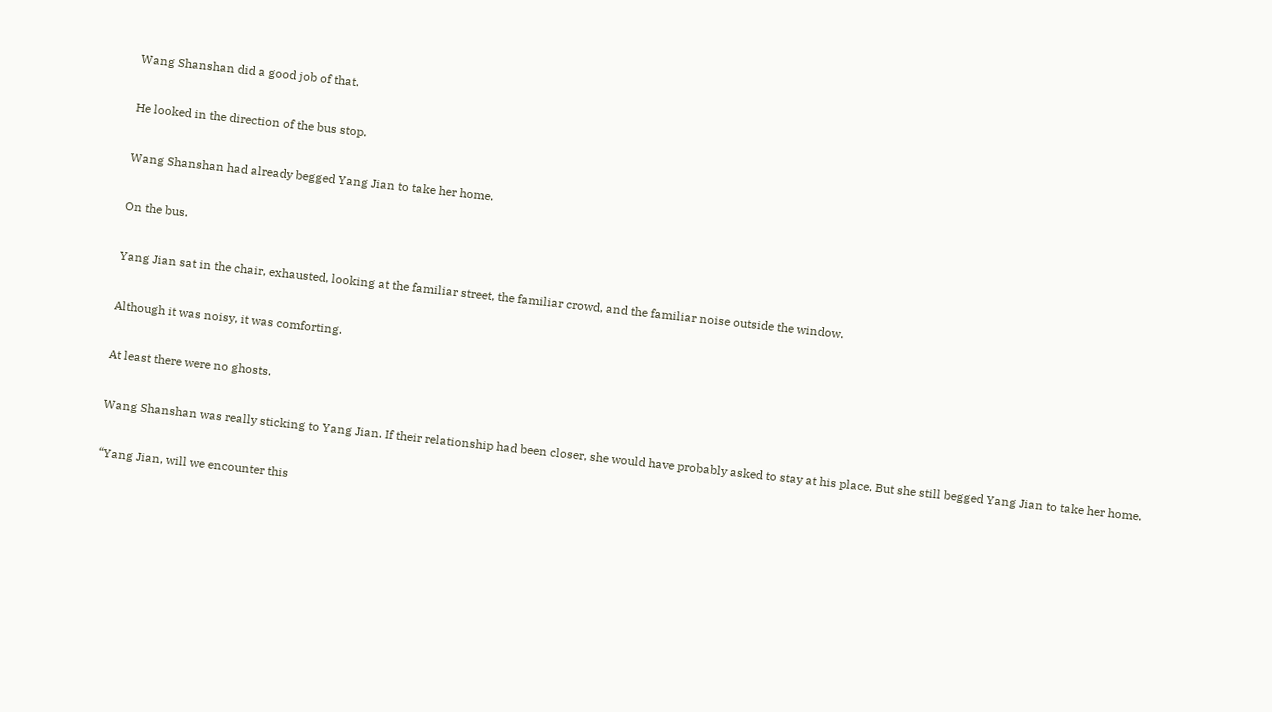Wang Shanshan did a good job of that.

He looked in the direction of the bus stop.

Wang Shanshan had already begged Yang Jian to take her home.

On the bus.

Yang Jian sat in the chair, exhausted, looking at the familiar street, the familiar crowd, and the familiar noise outside the window.

Although it was noisy, it was comforting.

At least there were no ghosts.

Wang Shanshan was really sticking to Yang Jian. If their relationship had been closer, she would have probably asked to stay at his place. But she still begged Yang Jian to take her home.

“Yang Jian, will we encounter this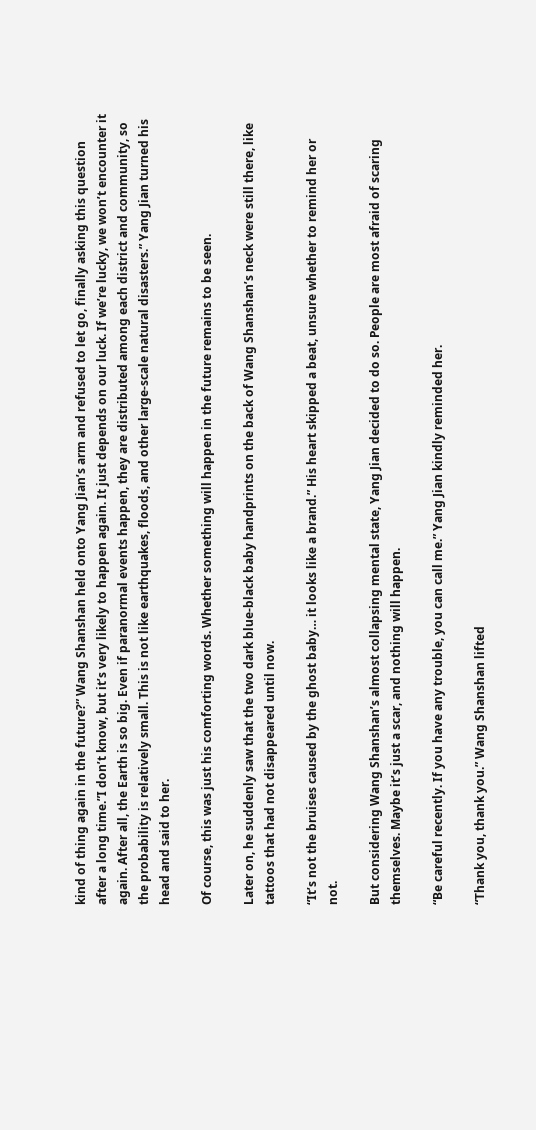kind of thing again in the future?” Wang Shanshan held onto Yang Jian’s arm and refused to let go, finally asking this question after a long time.”I don’t know, but it’s very likely to happen again. It just depends on our luck. If we’re lucky, we won’t encounter it again. After all, the Earth is so big. Even if paranormal events happen, they are distributed among each district and community, so the probability is relatively small. This is not like earthquakes, floods, and other large-scale natural disasters.” Yang Jian turned his head and said to her.

Of course, this was just his comforting words. Whether something will happen in the future remains to be seen.

Later on, he suddenly saw that the two dark blue-black baby handprints on the back of Wang Shanshan’s neck were still there, like tattoos that had not disappeared until now.

“It’s not the bruises caused by the ghost baby… it looks like a brand.” His heart skipped a beat, unsure whether to remind her or not.

But considering Wang Shanshan’s almost collapsing mental state, Yang Jian decided to do so. People are most afraid of scaring themselves. Maybe it’s just a scar, and nothing will happen.

“Be careful recently. If you have any trouble, you can call me.” Yang Jian kindly reminded her.

“Thank you, thank you.” Wang Shanshan lifted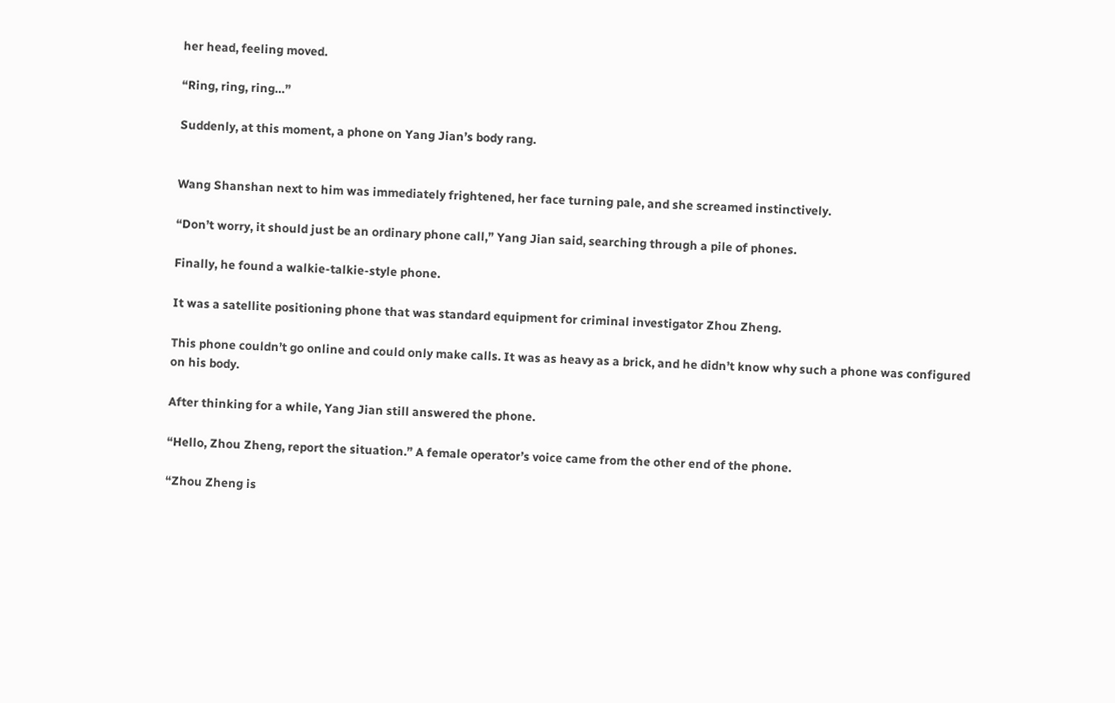her head, feeling moved.

“Ring, ring, ring…”

Suddenly, at this moment, a phone on Yang Jian’s body rang.


Wang Shanshan next to him was immediately frightened, her face turning pale, and she screamed instinctively.

“Don’t worry, it should just be an ordinary phone call,” Yang Jian said, searching through a pile of phones.

Finally, he found a walkie-talkie-style phone.

It was a satellite positioning phone that was standard equipment for criminal investigator Zhou Zheng.

This phone couldn’t go online and could only make calls. It was as heavy as a brick, and he didn’t know why such a phone was configured on his body.

After thinking for a while, Yang Jian still answered the phone.

“Hello, Zhou Zheng, report the situation.” A female operator’s voice came from the other end of the phone.

“Zhou Zheng is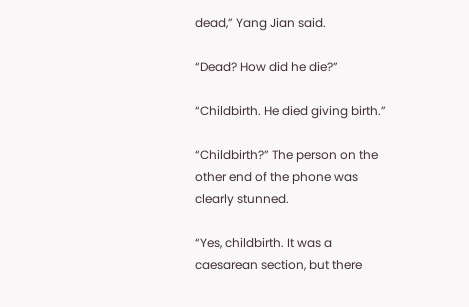dead,” Yang Jian said.

“Dead? How did he die?”

“Childbirth. He died giving birth.”

“Childbirth?” The person on the other end of the phone was clearly stunned.

“Yes, childbirth. It was a caesarean section, but there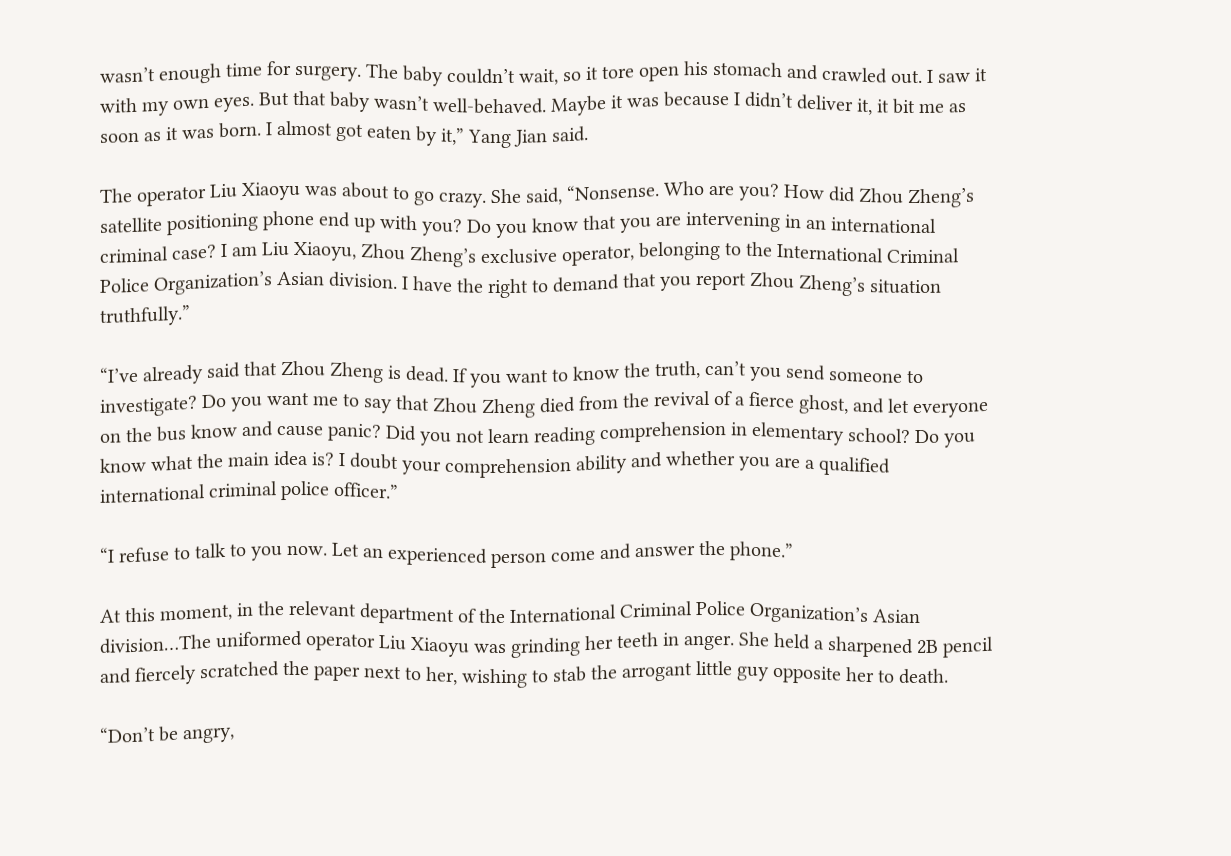wasn’t enough time for surgery. The baby couldn’t wait, so it tore open his stomach and crawled out. I saw it with my own eyes. But that baby wasn’t well-behaved. Maybe it was because I didn’t deliver it, it bit me as soon as it was born. I almost got eaten by it,” Yang Jian said.

The operator Liu Xiaoyu was about to go crazy. She said, “Nonsense. Who are you? How did Zhou Zheng’s satellite positioning phone end up with you? Do you know that you are intervening in an international criminal case? I am Liu Xiaoyu, Zhou Zheng’s exclusive operator, belonging to the International Criminal Police Organization’s Asian division. I have the right to demand that you report Zhou Zheng’s situation truthfully.”

“I’ve already said that Zhou Zheng is dead. If you want to know the truth, can’t you send someone to investigate? Do you want me to say that Zhou Zheng died from the revival of a fierce ghost, and let everyone on the bus know and cause panic? Did you not learn reading comprehension in elementary school? Do you know what the main idea is? I doubt your comprehension ability and whether you are a qualified international criminal police officer.”

“I refuse to talk to you now. Let an experienced person come and answer the phone.”

At this moment, in the relevant department of the International Criminal Police Organization’s Asian division…The uniformed operator Liu Xiaoyu was grinding her teeth in anger. She held a sharpened 2B pencil and fiercely scratched the paper next to her, wishing to stab the arrogant little guy opposite her to death.

“Don’t be angry,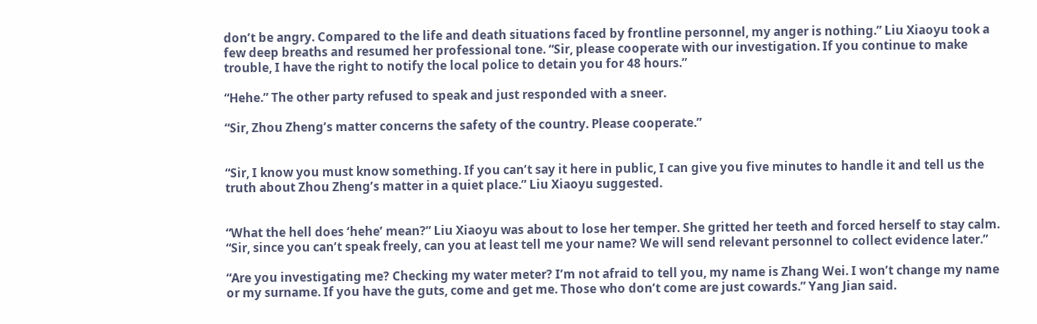don’t be angry. Compared to the life and death situations faced by frontline personnel, my anger is nothing.” Liu Xiaoyu took a few deep breaths and resumed her professional tone. “Sir, please cooperate with our investigation. If you continue to make trouble, I have the right to notify the local police to detain you for 48 hours.”

“Hehe.” The other party refused to speak and just responded with a sneer.

“Sir, Zhou Zheng’s matter concerns the safety of the country. Please cooperate.”


“Sir, I know you must know something. If you can’t say it here in public, I can give you five minutes to handle it and tell us the truth about Zhou Zheng’s matter in a quiet place.” Liu Xiaoyu suggested.


“What the hell does ‘hehe’ mean?” Liu Xiaoyu was about to lose her temper. She gritted her teeth and forced herself to stay calm. “Sir, since you can’t speak freely, can you at least tell me your name? We will send relevant personnel to collect evidence later.”

“Are you investigating me? Checking my water meter? I’m not afraid to tell you, my name is Zhang Wei. I won’t change my name or my surname. If you have the guts, come and get me. Those who don’t come are just cowards.” Yang Jian said.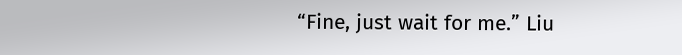“Fine, just wait for me.” Liu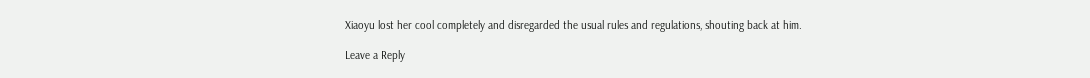Xiaoyu lost her cool completely and disregarded the usual rules and regulations, shouting back at him.

Leave a Reply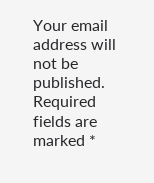Your email address will not be published. Required fields are marked *